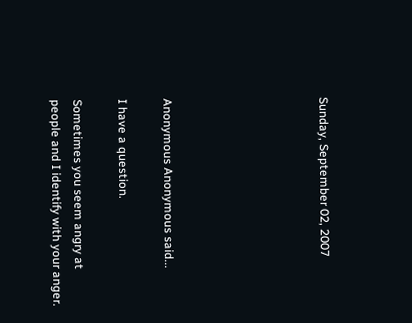Sunday, September 02, 2007






Anonymous Anonymous said...

I have a question.

Sometimes you seem angry at people and I identify with your anger.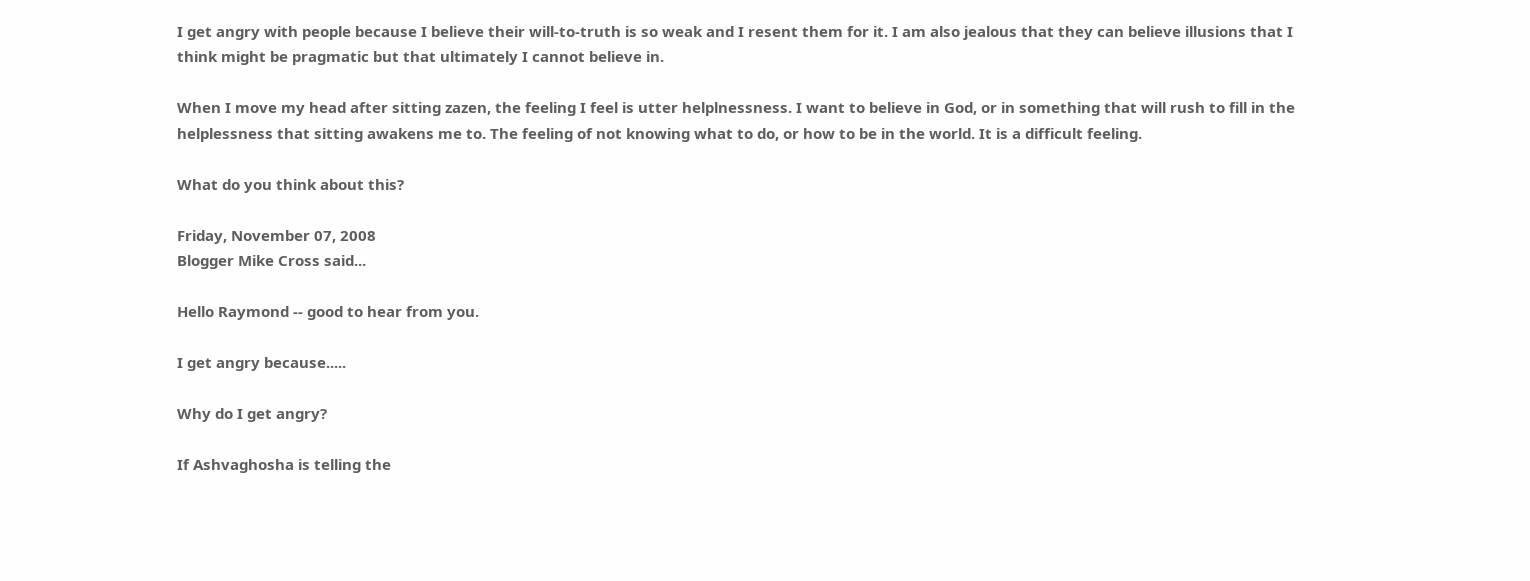I get angry with people because I believe their will-to-truth is so weak and I resent them for it. I am also jealous that they can believe illusions that I think might be pragmatic but that ultimately I cannot believe in.

When I move my head after sitting zazen, the feeling I feel is utter helplnessness. I want to believe in God, or in something that will rush to fill in the helplessness that sitting awakens me to. The feeling of not knowing what to do, or how to be in the world. It is a difficult feeling.

What do you think about this?

Friday, November 07, 2008
Blogger Mike Cross said...

Hello Raymond -- good to hear from you.

I get angry because.....

Why do I get angry?

If Ashvaghosha is telling the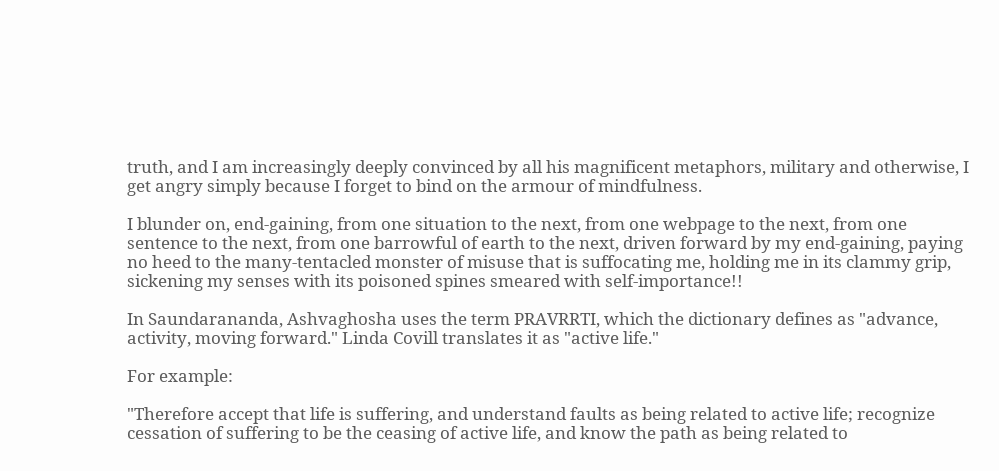truth, and I am increasingly deeply convinced by all his magnificent metaphors, military and otherwise, I get angry simply because I forget to bind on the armour of mindfulness.

I blunder on, end-gaining, from one situation to the next, from one webpage to the next, from one sentence to the next, from one barrowful of earth to the next, driven forward by my end-gaining, paying no heed to the many-tentacled monster of misuse that is suffocating me, holding me in its clammy grip, sickening my senses with its poisoned spines smeared with self-importance!!

In Saundarananda, Ashvaghosha uses the term PRAVRRTI, which the dictionary defines as "advance, activity, moving forward." Linda Covill translates it as "active life."

For example:

"Therefore accept that life is suffering, and understand faults as being related to active life; recognize cessation of suffering to be the ceasing of active life, and know the path as being related to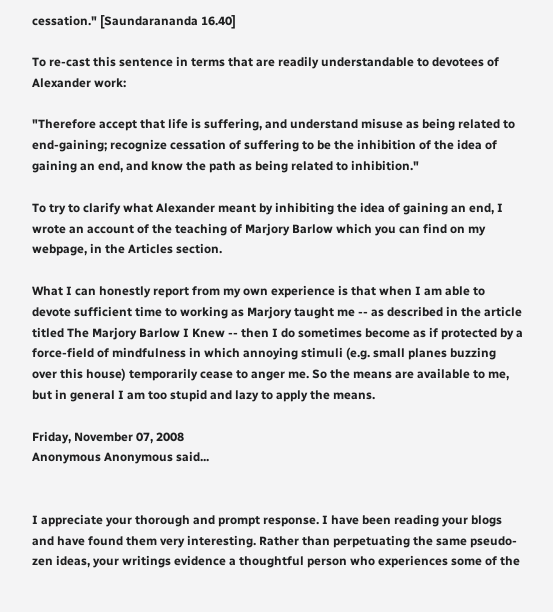cessation." [Saundarananda 16.40]

To re-cast this sentence in terms that are readily understandable to devotees of Alexander work:

"Therefore accept that life is suffering, and understand misuse as being related to end-gaining; recognize cessation of suffering to be the inhibition of the idea of gaining an end, and know the path as being related to inhibition."

To try to clarify what Alexander meant by inhibiting the idea of gaining an end, I wrote an account of the teaching of Marjory Barlow which you can find on my webpage, in the Articles section.

What I can honestly report from my own experience is that when I am able to devote sufficient time to working as Marjory taught me -- as described in the article titled The Marjory Barlow I Knew -- then I do sometimes become as if protected by a force-field of mindfulness in which annoying stimuli (e.g. small planes buzzing over this house) temporarily cease to anger me. So the means are available to me, but in general I am too stupid and lazy to apply the means.

Friday, November 07, 2008
Anonymous Anonymous said...


I appreciate your thorough and prompt response. I have been reading your blogs and have found them very interesting. Rather than perpetuating the same pseudo-zen ideas, your writings evidence a thoughtful person who experiences some of the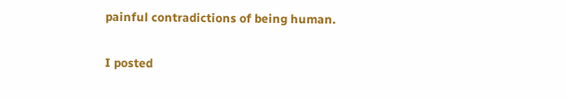painful contradictions of being human.

I posted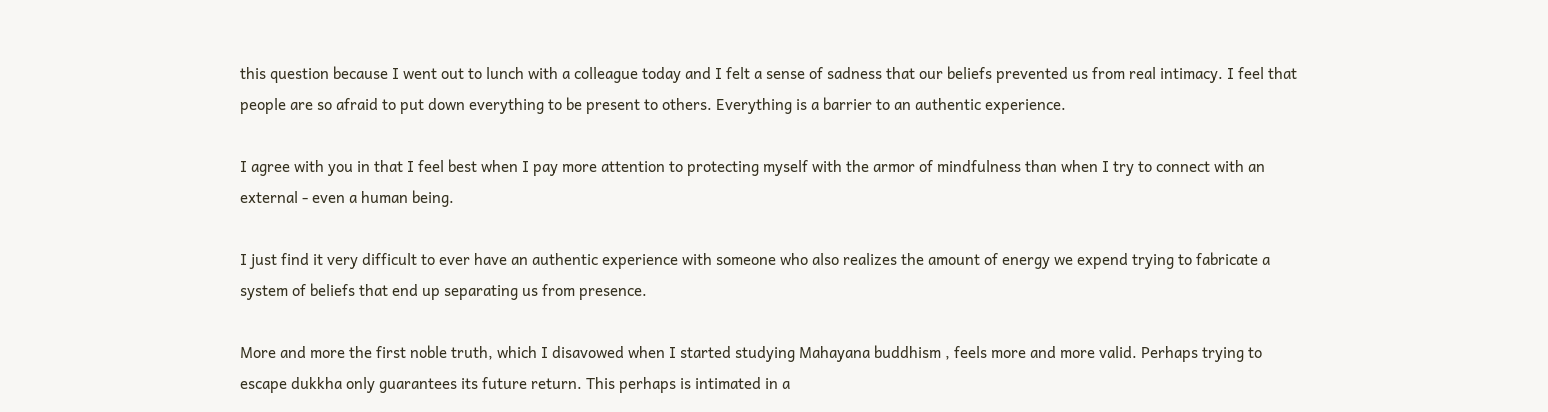this question because I went out to lunch with a colleague today and I felt a sense of sadness that our beliefs prevented us from real intimacy. I feel that people are so afraid to put down everything to be present to others. Everything is a barrier to an authentic experience.

I agree with you in that I feel best when I pay more attention to protecting myself with the armor of mindfulness than when I try to connect with an external - even a human being.

I just find it very difficult to ever have an authentic experience with someone who also realizes the amount of energy we expend trying to fabricate a system of beliefs that end up separating us from presence.

More and more the first noble truth, which I disavowed when I started studying Mahayana buddhism , feels more and more valid. Perhaps trying to escape dukkha only guarantees its future return. This perhaps is intimated in a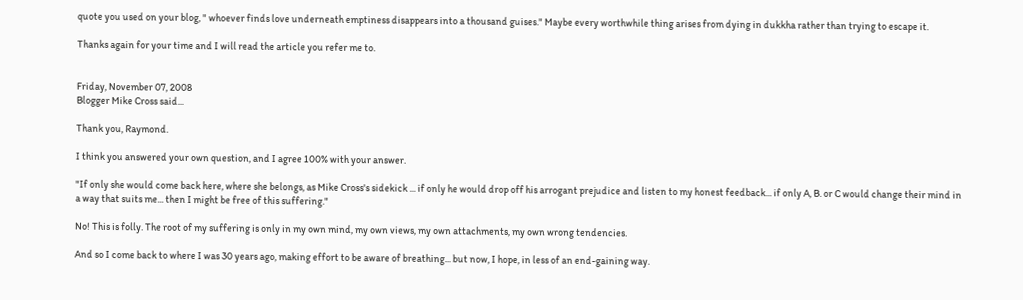quote you used on your blog, " whoever finds love underneath emptiness disappears into a thousand guises." Maybe every worthwhile thing arises from dying in dukkha rather than trying to escape it.

Thanks again for your time and I will read the article you refer me to.


Friday, November 07, 2008
Blogger Mike Cross said...

Thank you, Raymond.

I think you answered your own question, and I agree 100% with your answer.

"If only she would come back here, where she belongs, as Mike Cross's sidekick ... if only he would drop off his arrogant prejudice and listen to my honest feedback... if only A, B. or C would change their mind in a way that suits me... then I might be free of this suffering."

No! This is folly. The root of my suffering is only in my own mind, my own views, my own attachments, my own wrong tendencies.

And so I come back to where I was 30 years ago, making effort to be aware of breathing... but now, I hope, in less of an end-gaining way.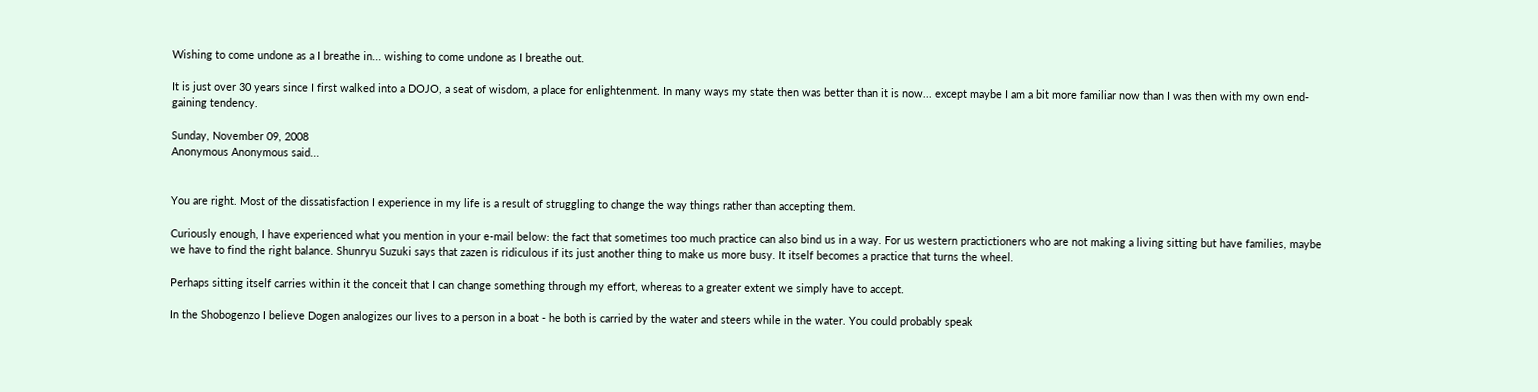Wishing to come undone as a I breathe in... wishing to come undone as I breathe out.

It is just over 30 years since I first walked into a DOJO, a seat of wisdom, a place for enlightenment. In many ways my state then was better than it is now... except maybe I am a bit more familiar now than I was then with my own end-gaining tendency.

Sunday, November 09, 2008
Anonymous Anonymous said...


You are right. Most of the dissatisfaction I experience in my life is a result of struggling to change the way things rather than accepting them.

Curiously enough, I have experienced what you mention in your e-mail below: the fact that sometimes too much practice can also bind us in a way. For us western practictioners who are not making a living sitting but have families, maybe we have to find the right balance. Shunryu Suzuki says that zazen is ridiculous if its just another thing to make us more busy. It itself becomes a practice that turns the wheel.

Perhaps sitting itself carries within it the conceit that I can change something through my effort, whereas to a greater extent we simply have to accept.

In the Shobogenzo I believe Dogen analogizes our lives to a person in a boat - he both is carried by the water and steers while in the water. You could probably speak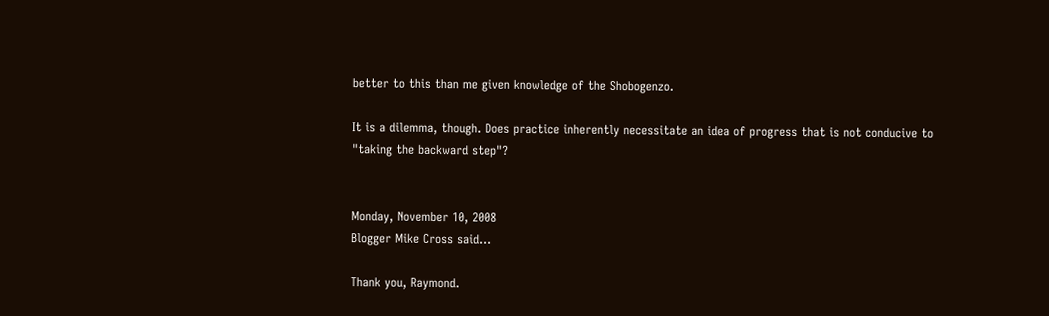better to this than me given knowledge of the Shobogenzo.

It is a dilemma, though. Does practice inherently necessitate an idea of progress that is not conducive to "taking the backward step"?


Monday, November 10, 2008
Blogger Mike Cross said...

Thank you, Raymond.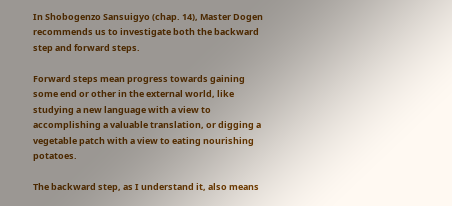In Shobogenzo Sansuigyo (chap. 14), Master Dogen recommends us to investigate both the backward step and forward steps.

Forward steps mean progress towards gaining some end or other in the external world, like studying a new language with a view to accomplishing a valuable translation, or digging a vegetable patch with a view to eating nourishing potatoes.

The backward step, as I understand it, also means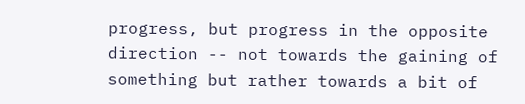progress, but progress in the opposite direction -- not towards the gaining of something but rather towards a bit of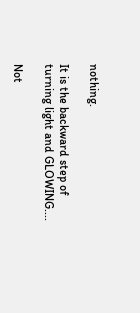nothing.

It is the backward step of turning light and GLOWING....

Not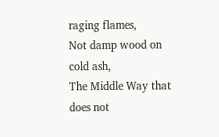raging flames,
Not damp wood on cold ash,
The Middle Way that does not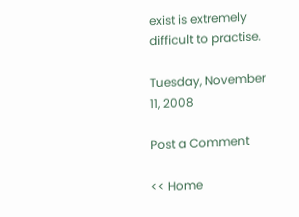exist is extremely difficult to practise.

Tuesday, November 11, 2008

Post a Comment

<< Home